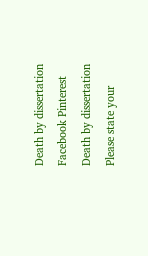Death by dissertation
Facebook Pinterest
Death by dissertation
Please state your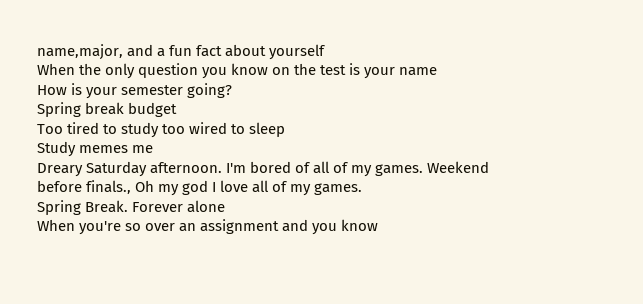name,major, and a fun fact about yourself
When the only question you know on the test is your name
How is your semester going?
Spring break budget
Too tired to study too wired to sleep
Study memes me
Dreary Saturday afternoon. I'm bored of all of my games. Weekend before finals., Oh my god I love all of my games.
Spring Break. Forever alone
When you're so over an assignment and you know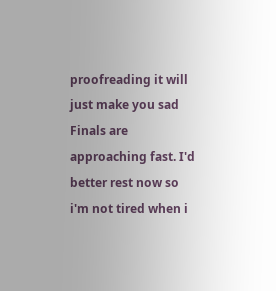proofreading it will just make you sad
Finals are approaching fast. I'd better rest now so i'm not tired when i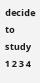decide to study
1 2 3 4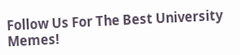Follow Us For The Best University Memes!